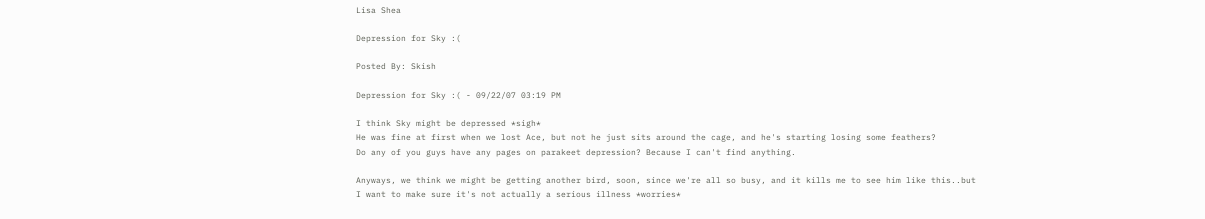Lisa Shea

Depression for Sky :(

Posted By: Skish

Depression for Sky :( - 09/22/07 03:19 PM

I think Sky might be depressed *sigh*
He was fine at first when we lost Ace, but not he just sits around the cage, and he's starting losing some feathers?
Do any of you guys have any pages on parakeet depression? Because I can't find anything.

Anyways, we think we might be getting another bird, soon, since we're all so busy, and it kills me to see him like this..but I want to make sure it's not actually a serious illness *worries*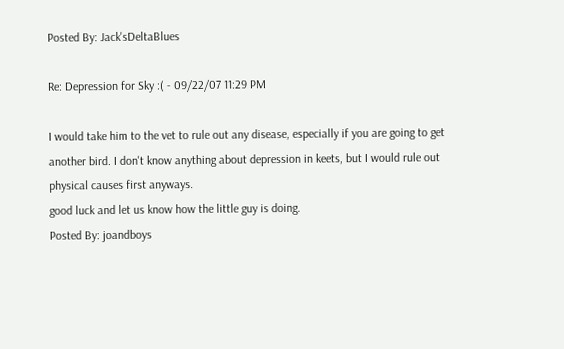Posted By: Jack'sDeltaBlues

Re: Depression for Sky :( - 09/22/07 11:29 PM

I would take him to the vet to rule out any disease, especially if you are going to get another bird. I don't know anything about depression in keets, but I would rule out physical causes first anyways.
good luck and let us know how the little guy is doing.
Posted By: joandboys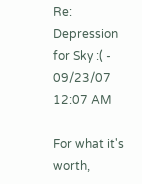Re: Depression for Sky :( - 09/23/07 12:07 AM

For what it's worth,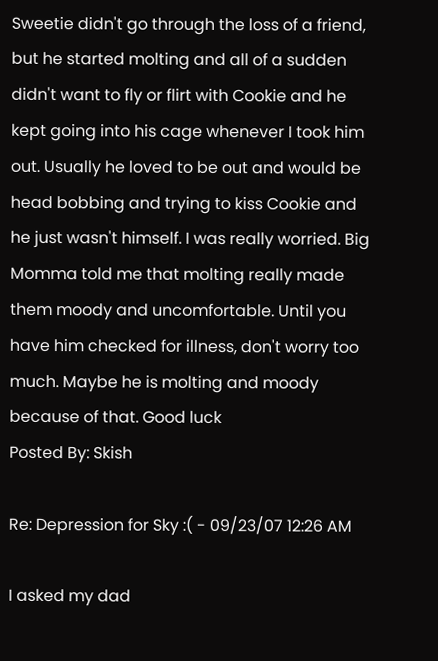Sweetie didn't go through the loss of a friend, but he started molting and all of a sudden didn't want to fly or flirt with Cookie and he kept going into his cage whenever I took him out. Usually he loved to be out and would be head bobbing and trying to kiss Cookie and he just wasn't himself. I was really worried. Big Momma told me that molting really made them moody and uncomfortable. Until you have him checked for illness, don't worry too much. Maybe he is molting and moody because of that. Good luck
Posted By: Skish

Re: Depression for Sky :( - 09/23/07 12:26 AM

I asked my dad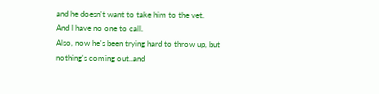and he doesn't want to take him to the vet.
And I have no one to call.
Also, now he's been trying hard to throw up, but nothing's coming out..and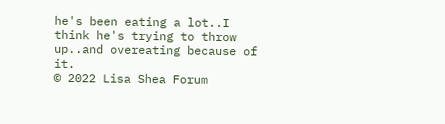he's been eating a lot..I think he's trying to throw up..and overeating because of it.
© 2022 Lisa Shea Forum